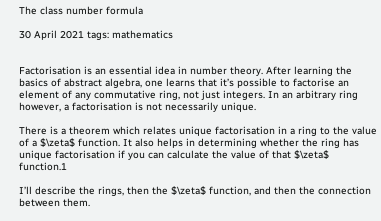The class number formula

30 April 2021 tags: mathematics


Factorisation is an essential idea in number theory. After learning the basics of abstract algebra, one learns that it’s possible to factorise an element of any commutative ring, not just integers. In an arbitrary ring however, a factorisation is not necessarily unique.

There is a theorem which relates unique factorisation in a ring to the value of a $\zeta$ function. It also helps in determining whether the ring has unique factorisation if you can calculate the value of that $\zeta$ function.1

I’ll describe the rings, then the $\zeta$ function, and then the connection between them.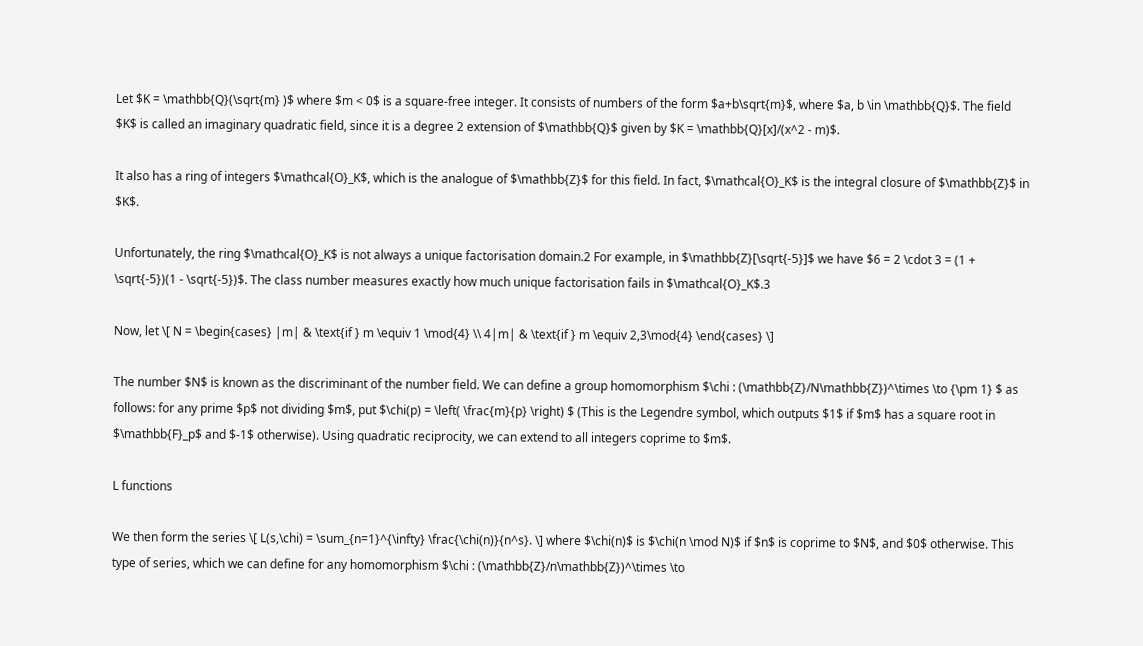Let $K = \mathbb{Q}(\sqrt{m} )$ where $m < 0$ is a square-free integer. It consists of numbers of the form $a+b\sqrt{m}$, where $a, b \in \mathbb{Q}$. The field $K$ is called an imaginary quadratic field, since it is a degree 2 extension of $\mathbb{Q}$ given by $K = \mathbb{Q}[x]/(x^2 - m)$.

It also has a ring of integers $\mathcal{O}_K$, which is the analogue of $\mathbb{Z}$ for this field. In fact, $\mathcal{O}_K$ is the integral closure of $\mathbb{Z}$ in $K$.

Unfortunately, the ring $\mathcal{O}_K$ is not always a unique factorisation domain.2 For example, in $\mathbb{Z}[\sqrt{-5}]$ we have $6 = 2 \cdot 3 = (1 + \sqrt{-5})(1 - \sqrt{-5})$. The class number measures exactly how much unique factorisation fails in $\mathcal{O}_K$.3

Now, let \[ N = \begin{cases} |m| & \text{if } m \equiv 1 \mod{4} \\ 4|m| & \text{if } m \equiv 2,3\mod{4} \end{cases} \]

The number $N$ is known as the discriminant of the number field. We can define a group homomorphism $\chi : (\mathbb{Z}/N\mathbb{Z})^\times \to {\pm 1} $ as follows: for any prime $p$ not dividing $m$, put $\chi(p) = \left( \frac{m}{p} \right) $ (This is the Legendre symbol, which outputs $1$ if $m$ has a square root in $\mathbb{F}_p$ and $-1$ otherwise). Using quadratic reciprocity, we can extend to all integers coprime to $m$.

L functions

We then form the series \[ L(s,\chi) = \sum_{n=1}^{\infty} \frac{\chi(n)}{n^s}. \] where $\chi(n)$ is $\chi(n \mod N)$ if $n$ is coprime to $N$, and $0$ otherwise. This type of series, which we can define for any homomorphism $\chi : (\mathbb{Z}/n\mathbb{Z})^\times \to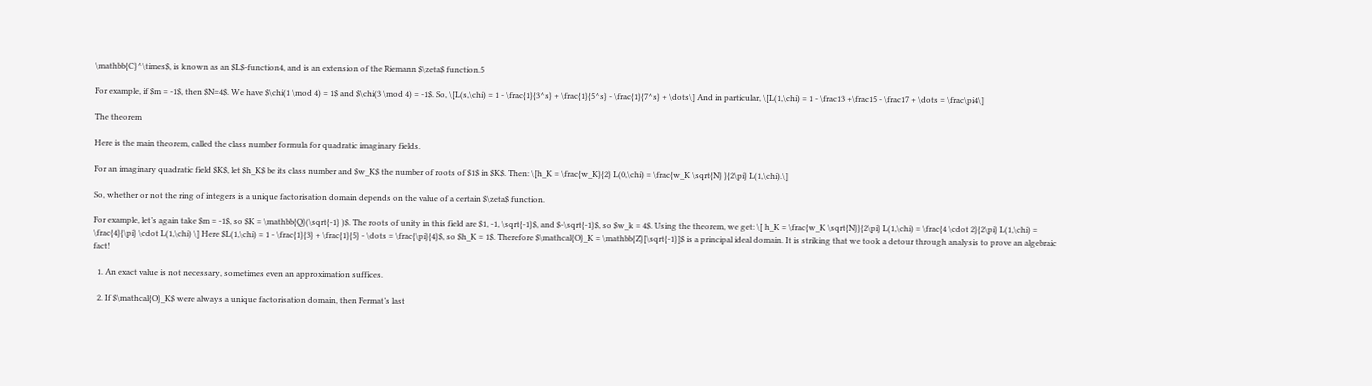\mathbb{C}^\times$, is known as an $L$-function4, and is an extension of the Riemann $\zeta$ function.5

For example, if $m = -1$, then $N=4$. We have $\chi(1 \mod 4) = 1$ and $\chi(3 \mod 4) = -1$. So, \[L(s,\chi) = 1 - \frac{1}{3^s} + \frac{1}{5^s} - \frac{1}{7^s} + \dots\] And in particular, \[L(1,\chi) = 1 - \frac13 +\frac15 - \frac17 + \dots = \frac\pi4\]

The theorem

Here is the main theorem, called the class number formula for quadratic imaginary fields.

For an imaginary quadratic field $K$, let $h_K$ be its class number and $w_K$ the number of roots of $1$ in $K$. Then: \[h_K = \frac{w_K}{2} L(0,\chi) = \frac{w_K \sqrt{N} }{2\pi} L(1,\chi).\]

So, whether or not the ring of integers is a unique factorisation domain depends on the value of a certain $\zeta$ function.

For example, let’s again take $m = -1$, so $K = \mathbb{Q}(\sqrt{-1} )$. The roots of unity in this field are $1, -1, \sqrt{-1}$, and $-\sqrt{-1}$, so $w_k = 4$. Using the theorem, we get: \[ h_K = \frac{w_K \sqrt{N}}{2\pi} L(1,\chi) = \frac{4 \cdot 2}{2\pi} L(1,\chi) = \frac{4}{\pi} \cdot L(1,\chi) \] Here $L(1,\chi) = 1 - \frac{1}{3} + \frac{1}{5} - \dots = \frac{\pi}{4}$, so $h_K = 1$. Therefore $\mathcal{O}_K = \mathbb{Z}[\sqrt{-1}]$ is a principal ideal domain. It is striking that we took a detour through analysis to prove an algebraic fact!

  1. An exact value is not necessary, sometimes even an approximation suffices.

  2. If $\mathcal{O}_K$ were always a unique factorisation domain, then Fermat’s last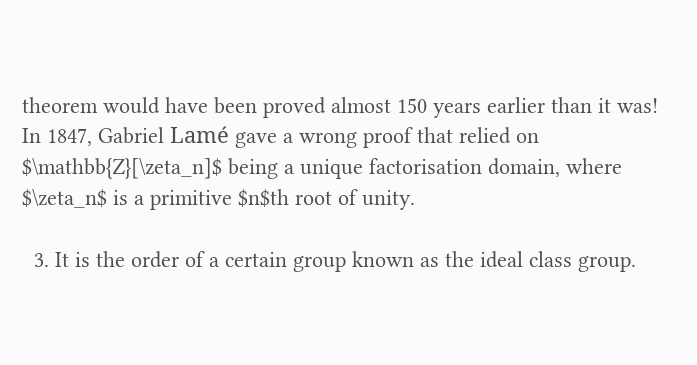theorem would have been proved almost 150 years earlier than it was! In 1847, Gabriel Lamé gave a wrong proof that relied on $\mathbb{Z}[\zeta_n]$ being a unique factorisation domain, where $\zeta_n$ is a primitive $n$th root of unity.

  3. It is the order of a certain group known as the ideal class group.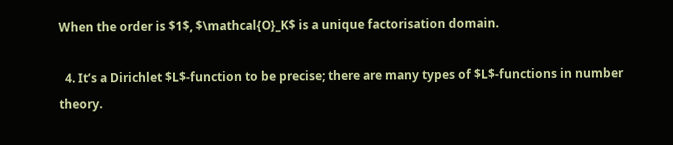When the order is $1$, $\mathcal{O}_K$ is a unique factorisation domain.

  4. It’s a Dirichlet $L$-function to be precise; there are many types of $L$-functions in number theory.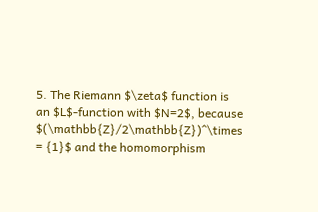5. The Riemann $\zeta$ function is an $L$-function with $N=2$, because $(\mathbb{Z}/2\mathbb{Z})^\times = {1}$ and the homomorphism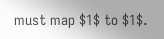must map $1$ to $1$.